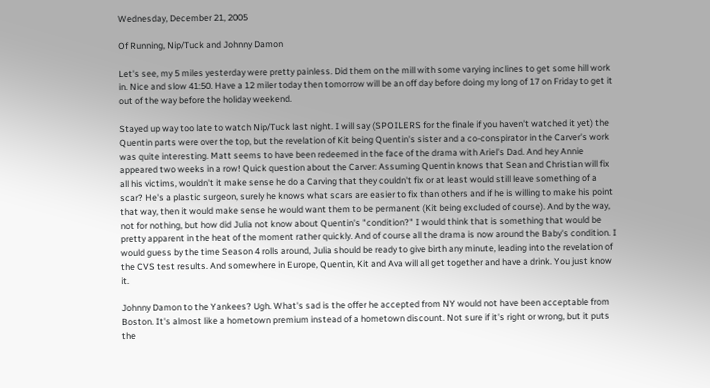Wednesday, December 21, 2005

Of Running, Nip/Tuck and Johnny Damon

Let's see, my 5 miles yesterday were pretty painless. Did them on the mill with some varying inclines to get some hill work in. Nice and slow 41:50. Have a 12 miler today then tomorrow will be an off day before doing my long of 17 on Friday to get it out of the way before the holiday weekend.

Stayed up way too late to watch Nip/Tuck last night. I will say (SPOILERS for the finale if you haven't watched it yet) the Quentin parts were over the top, but the revelation of Kit being Quentin's sister and a co-conspirator in the Carver's work was quite interesting. Matt seems to have been redeemed in the face of the drama with Ariel's Dad. And hey Annie appeared two weeks in a row! Quick question about the Carver: Assuming Quentin knows that Sean and Christian will fix all his victims, wouldn't it make sense he do a Carving that they couldn't fix or at least would still leave something of a scar? He's a plastic surgeon, surely he knows what scars are easier to fix than others and if he is willing to make his point that way, then it would make sense he would want them to be permanent (Kit being excluded of course). And by the way, not for nothing, but how did Julia not know about Quentin's "condition?" I would think that is something that would be pretty apparent in the heat of the moment rather quickly. And of course all the drama is now around the Baby's condition. I would guess by the time Season 4 rolls around, Julia should be ready to give birth any minute, leading into the revelation of the CVS test results. And somewhere in Europe, Quentin, Kit and Ava will all get together and have a drink. You just know it.

Johnny Damon to the Yankees? Ugh. What's sad is the offer he accepted from NY would not have been acceptable from Boston. It's almost like a hometown premium instead of a hometown discount. Not sure if it's right or wrong, but it puts the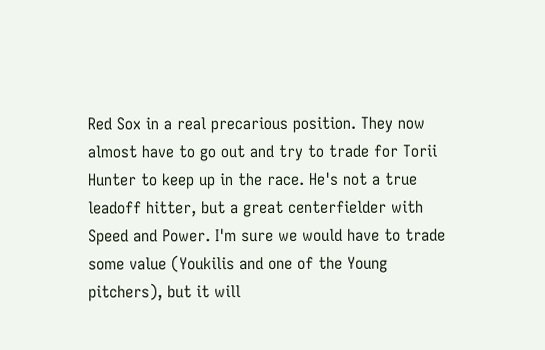Red Sox in a real precarious position. They now almost have to go out and try to trade for Torii Hunter to keep up in the race. He's not a true leadoff hitter, but a great centerfielder with Speed and Power. I'm sure we would have to trade some value (Youkilis and one of the Young pitchers), but it will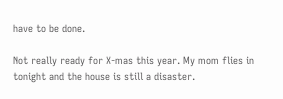have to be done.

Not really ready for X-mas this year. My mom flies in tonight and the house is still a disaster.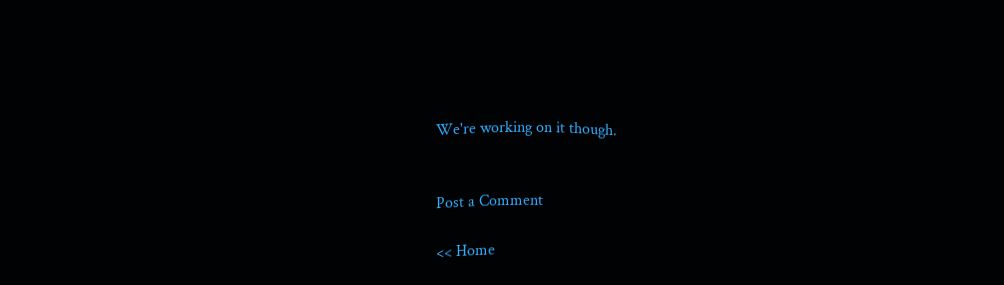We're working on it though.


Post a Comment

<< Home